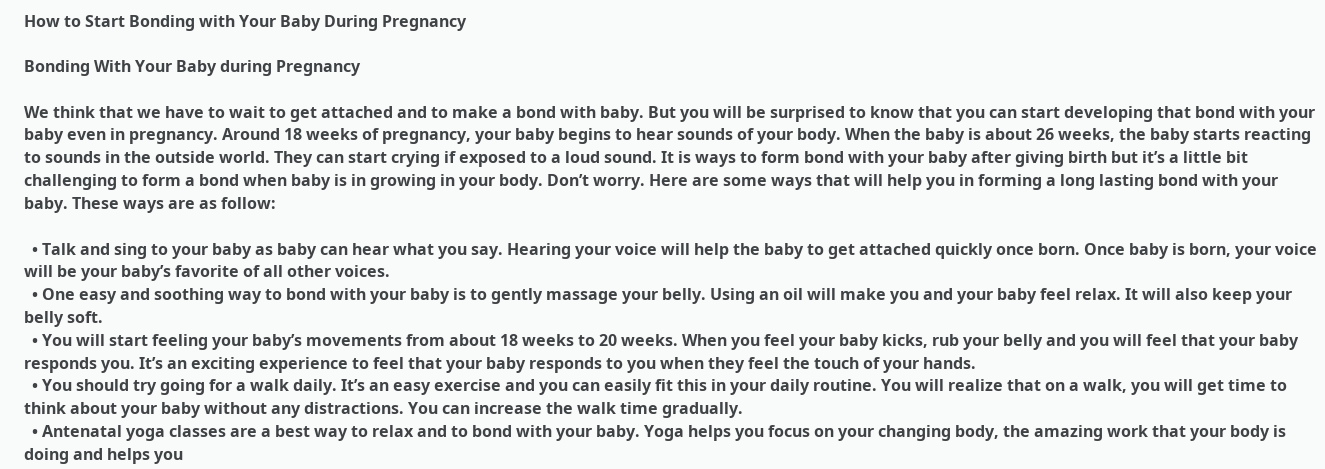How to Start Bonding with Your Baby During Pregnancy

Bonding With Your Baby during Pregnancy

We think that we have to wait to get attached and to make a bond with baby. But you will be surprised to know that you can start developing that bond with your baby even in pregnancy. Around 18 weeks of pregnancy, your baby begins to hear sounds of your body. When the baby is about 26 weeks, the baby starts reacting to sounds in the outside world. They can start crying if exposed to a loud sound. It is ways to form bond with your baby after giving birth but it’s a little bit challenging to form a bond when baby is in growing in your body. Don’t worry. Here are some ways that will help you in forming a long lasting bond with your baby. These ways are as follow:

  • Talk and sing to your baby as baby can hear what you say. Hearing your voice will help the baby to get attached quickly once born. Once baby is born, your voice will be your baby’s favorite of all other voices.
  • One easy and soothing way to bond with your baby is to gently massage your belly. Using an oil will make you and your baby feel relax. It will also keep your belly soft.
  • You will start feeling your baby’s movements from about 18 weeks to 20 weeks. When you feel your baby kicks, rub your belly and you will feel that your baby responds you. It’s an exciting experience to feel that your baby responds to you when they feel the touch of your hands.
  • You should try going for a walk daily. It’s an easy exercise and you can easily fit this in your daily routine. You will realize that on a walk, you will get time to think about your baby without any distractions. You can increase the walk time gradually.
  • Antenatal yoga classes are a best way to relax and to bond with your baby. Yoga helps you focus on your changing body, the amazing work that your body is doing and helps you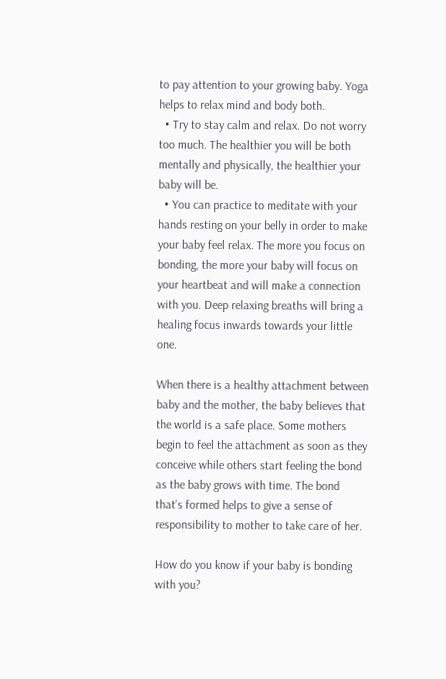to pay attention to your growing baby. Yoga helps to relax mind and body both.
  • Try to stay calm and relax. Do not worry too much. The healthier you will be both mentally and physically, the healthier your baby will be.
  • You can practice to meditate with your hands resting on your belly in order to make your baby feel relax. The more you focus on bonding, the more your baby will focus on your heartbeat and will make a connection with you. Deep relaxing breaths will bring a healing focus inwards towards your little one.

When there is a healthy attachment between baby and the mother, the baby believes that the world is a safe place. Some mothers begin to feel the attachment as soon as they conceive while others start feeling the bond as the baby grows with time. The bond that’s formed helps to give a sense of responsibility to mother to take care of her.

How do you know if your baby is bonding with you?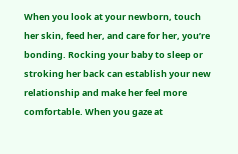When you look at your newborn, touch her skin, feed her, and care for her, you’re bonding. Rocking your baby to sleep or stroking her back can establish your new relationship and make her feel more comfortable. When you gaze at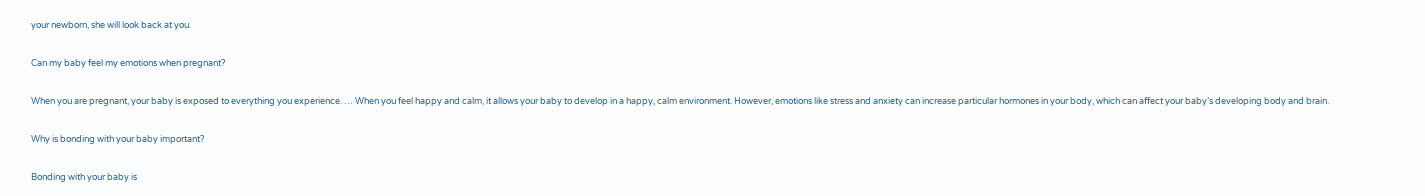your newborn, she will look back at you.

Can my baby feel my emotions when pregnant?

When you are pregnant, your baby is exposed to everything you experience. … When you feel happy and calm, it allows your baby to develop in a happy, calm environment. However, emotions like stress and anxiety can increase particular hormones in your body, which can affect your baby’s developing body and brain.

Why is bonding with your baby important?

Bonding with your baby is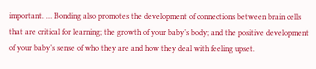important. … Bonding also promotes the development of connections between brain cells that are critical for learning; the growth of your baby’s body; and the positive development of your baby’s sense of who they are and how they deal with feeling upset.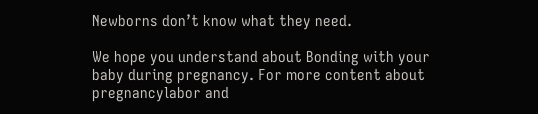Newborns don’t know what they need.

We hope you understand about Bonding with your baby during pregnancy. For more content about pregnancylabor and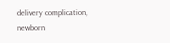delivery complication, newborn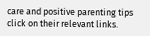care and positive parenting tips click on their relevant links.